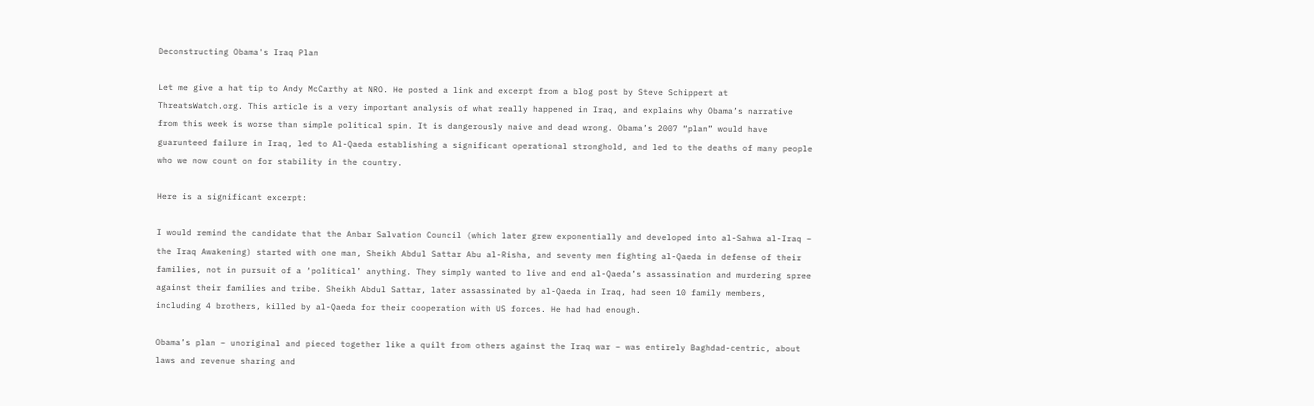Deconstructing Obama's Iraq Plan

Let me give a hat tip to Andy McCarthy at NRO. He posted a link and excerpt from a blog post by Steve Schippert at ThreatsWatch.org. This article is a very important analysis of what really happened in Iraq, and explains why Obama’s narrative from this week is worse than simple political spin. It is dangerously naive and dead wrong. Obama’s 2007 “plan” would have guarunteed failure in Iraq, led to Al-Qaeda establishing a significant operational stronghold, and led to the deaths of many people who we now count on for stability in the country.

Here is a significant excerpt:

I would remind the candidate that the Anbar Salvation Council (which later grew exponentially and developed into al-Sahwa al-Iraq – the Iraq Awakening) started with one man, Sheikh Abdul Sattar Abu al-Risha, and seventy men fighting al-Qaeda in defense of their families, not in pursuit of a ‘political’ anything. They simply wanted to live and end al-Qaeda’s assassination and murdering spree against their families and tribe. Sheikh Abdul Sattar, later assassinated by al-Qaeda in Iraq, had seen 10 family members, including 4 brothers, killed by al-Qaeda for their cooperation with US forces. He had had enough.

Obama’s plan – unoriginal and pieced together like a quilt from others against the Iraq war – was entirely Baghdad-centric, about laws and revenue sharing and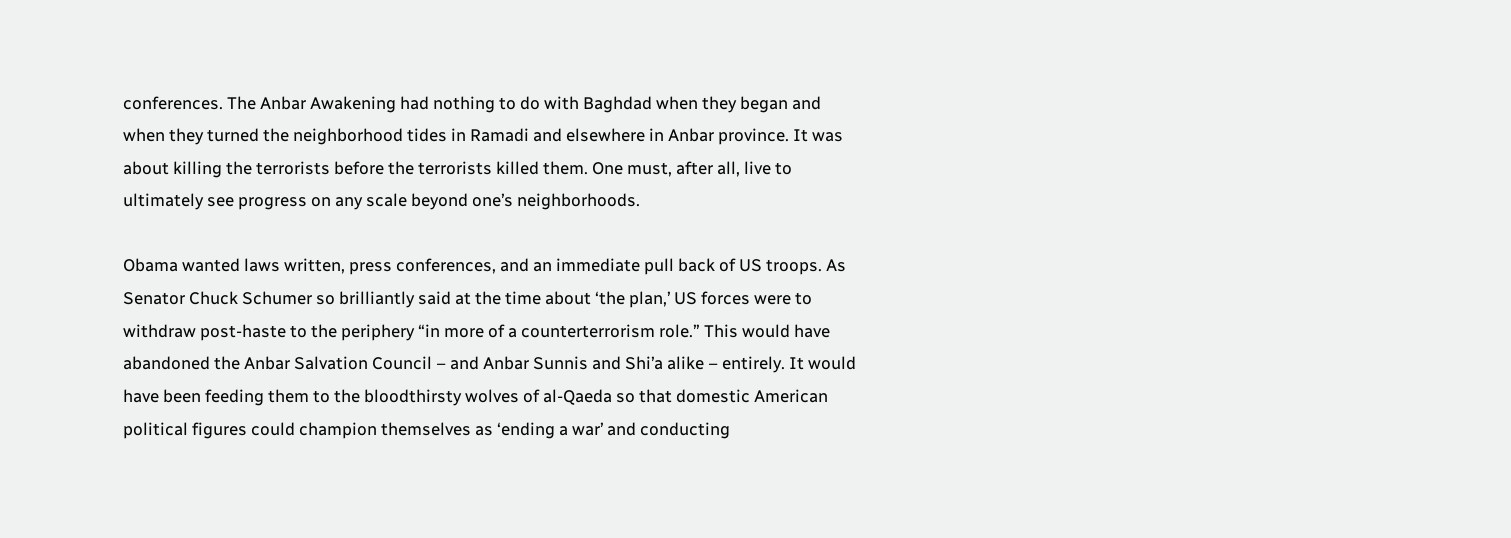conferences. The Anbar Awakening had nothing to do with Baghdad when they began and when they turned the neighborhood tides in Ramadi and elsewhere in Anbar province. It was about killing the terrorists before the terrorists killed them. One must, after all, live to ultimately see progress on any scale beyond one’s neighborhoods.

Obama wanted laws written, press conferences, and an immediate pull back of US troops. As Senator Chuck Schumer so brilliantly said at the time about ‘the plan,’ US forces were to withdraw post-haste to the periphery “in more of a counterterrorism role.” This would have abandoned the Anbar Salvation Council – and Anbar Sunnis and Shi’a alike – entirely. It would have been feeding them to the bloodthirsty wolves of al-Qaeda so that domestic American political figures could champion themselves as ‘ending a war’ and conducting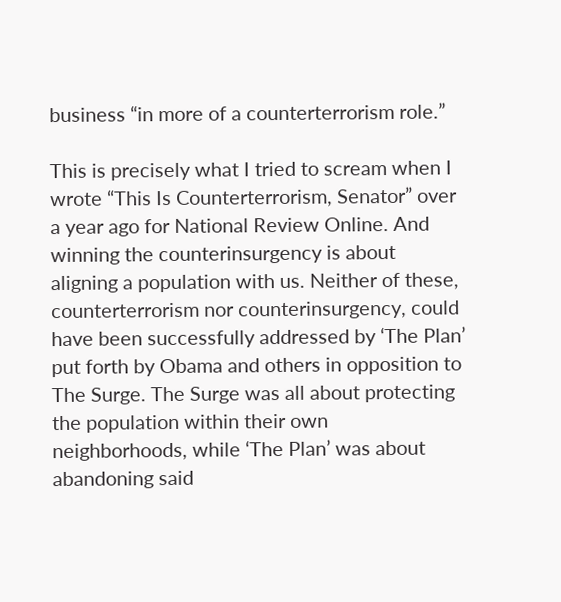business “in more of a counterterrorism role.”

This is precisely what I tried to scream when I wrote “This Is Counterterrorism, Senator” over a year ago for National Review Online. And winning the counterinsurgency is about aligning a population with us. Neither of these, counterterrorism nor counterinsurgency, could have been successfully addressed by ‘The Plan’ put forth by Obama and others in opposition to The Surge. The Surge was all about protecting the population within their own neighborhoods, while ‘The Plan’ was about abandoning said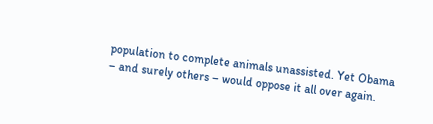population to complete animals unassisted. Yet Obama – and surely others – would oppose it all over again.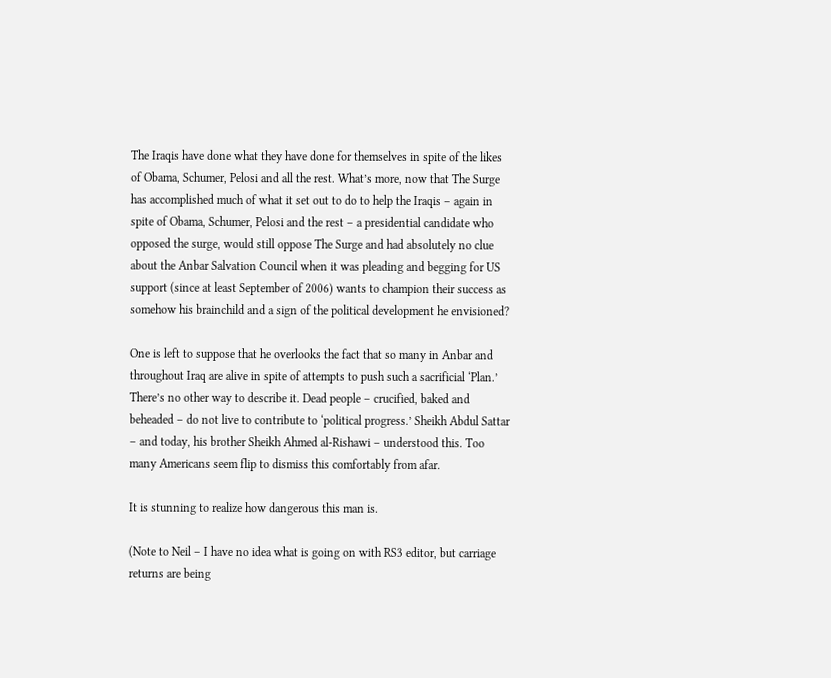The Iraqis have done what they have done for themselves in spite of the likes of Obama, Schumer, Pelosi and all the rest. What’s more, now that The Surge has accomplished much of what it set out to do to help the Iraqis – again in spite of Obama, Schumer, Pelosi and the rest – a presidential candidate who opposed the surge, would still oppose The Surge and had absolutely no clue about the Anbar Salvation Council when it was pleading and begging for US support (since at least September of 2006) wants to champion their success as somehow his brainchild and a sign of the political development he envisioned?

One is left to suppose that he overlooks the fact that so many in Anbar and throughout Iraq are alive in spite of attempts to push such a sacrificial ‘Plan.’ There’s no other way to describe it. Dead people – crucified, baked and beheaded – do not live to contribute to ‘political progress.’ Sheikh Abdul Sattar – and today, his brother Sheikh Ahmed al-Rishawi – understood this. Too many Americans seem flip to dismiss this comfortably from afar.

It is stunning to realize how dangerous this man is.

(Note to Neil – I have no idea what is going on with RS3 editor, but carriage returns are being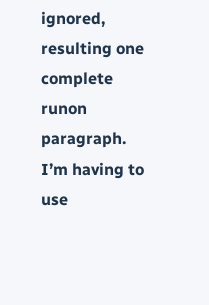ignored, resulting one complete runon paragraph. I’m having to use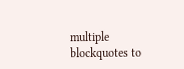multiple blockquotes to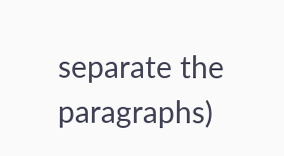separate the paragraphs)